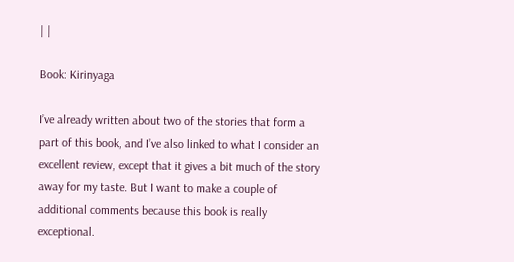| |

Book: Kirinyaga

I’ve already written about two of the stories that form a part of this book, and I’ve also linked to what I consider an excellent review, except that it gives a bit much of the story away for my taste. But I want to make a couple of additional comments because this book is really exceptional.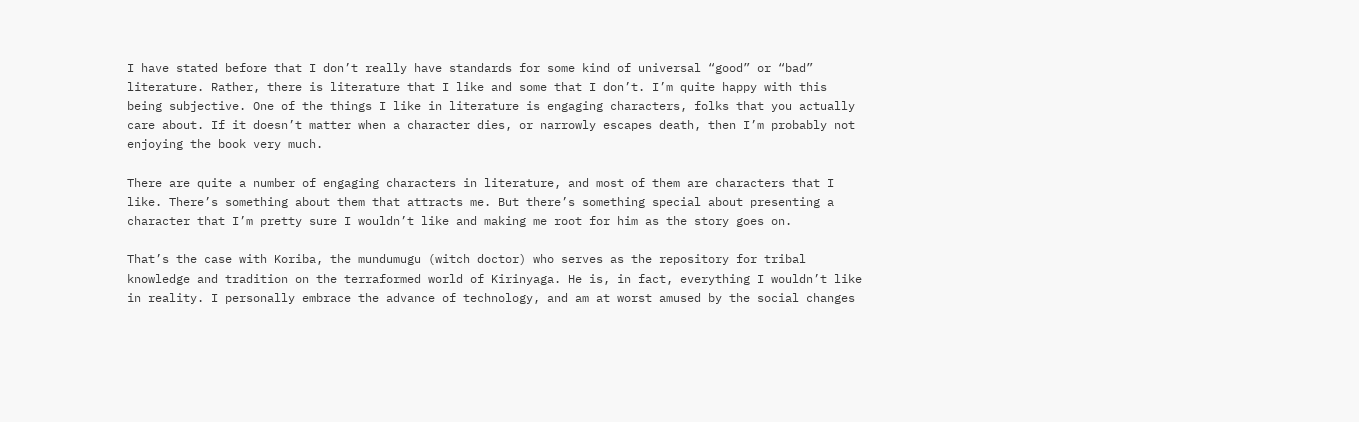I have stated before that I don’t really have standards for some kind of universal “good” or “bad” literature. Rather, there is literature that I like and some that I don’t. I’m quite happy with this being subjective. One of the things I like in literature is engaging characters, folks that you actually care about. If it doesn’t matter when a character dies, or narrowly escapes death, then I’m probably not enjoying the book very much.

There are quite a number of engaging characters in literature, and most of them are characters that I like. There’s something about them that attracts me. But there’s something special about presenting a character that I’m pretty sure I wouldn’t like and making me root for him as the story goes on.

That’s the case with Koriba, the mundumugu (witch doctor) who serves as the repository for tribal knowledge and tradition on the terraformed world of Kirinyaga. He is, in fact, everything I wouldn’t like in reality. I personally embrace the advance of technology, and am at worst amused by the social changes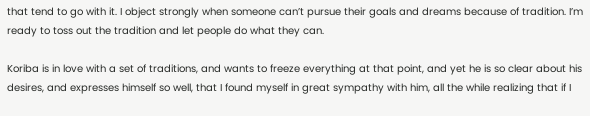that tend to go with it. I object strongly when someone can’t pursue their goals and dreams because of tradition. I’m ready to toss out the tradition and let people do what they can.

Koriba is in love with a set of traditions, and wants to freeze everything at that point, and yet he is so clear about his desires, and expresses himself so well, that I found myself in great sympathy with him, all the while realizing that if I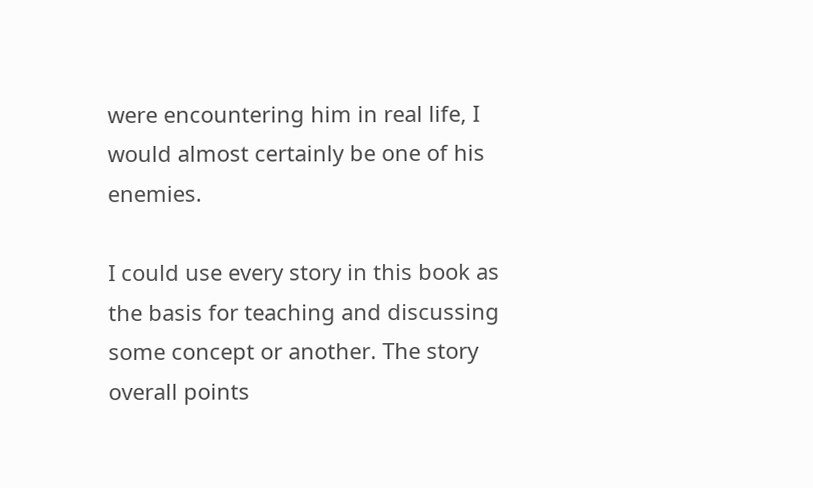were encountering him in real life, I would almost certainly be one of his enemies.

I could use every story in this book as the basis for teaching and discussing some concept or another. The story overall points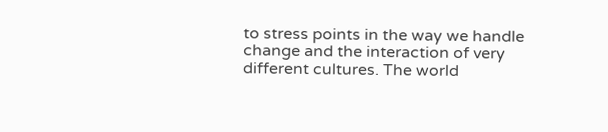to stress points in the way we handle change and the interaction of very different cultures. The world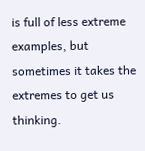is full of less extreme examples, but sometimes it takes the extremes to get us thinking.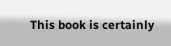This book is certainly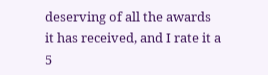deserving of all the awards it has received, and I rate it a 5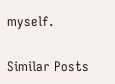myself.

Similar Posts